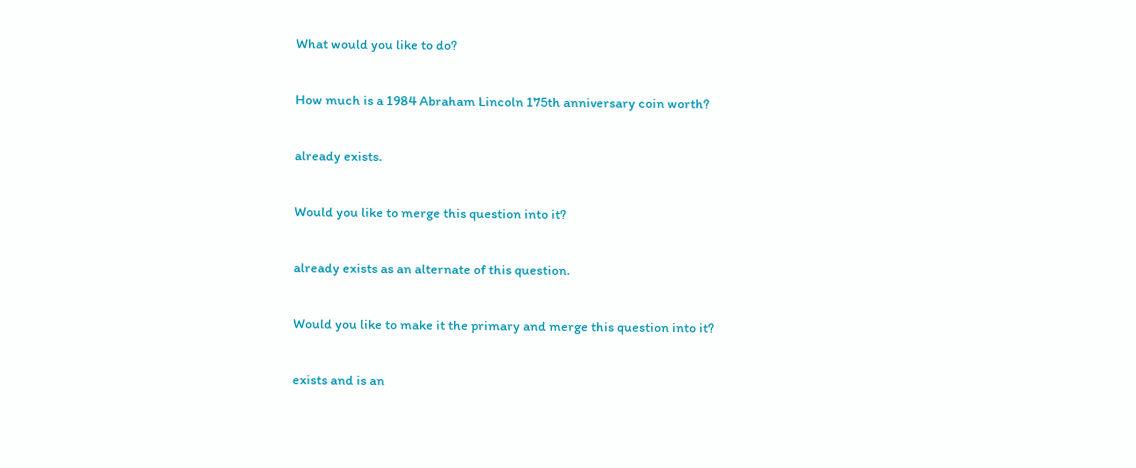What would you like to do?

How much is a 1984 Abraham Lincoln 175th anniversary coin worth?

already exists.

Would you like to merge this question into it?

already exists as an alternate of this question.

Would you like to make it the primary and merge this question into it?

exists and is an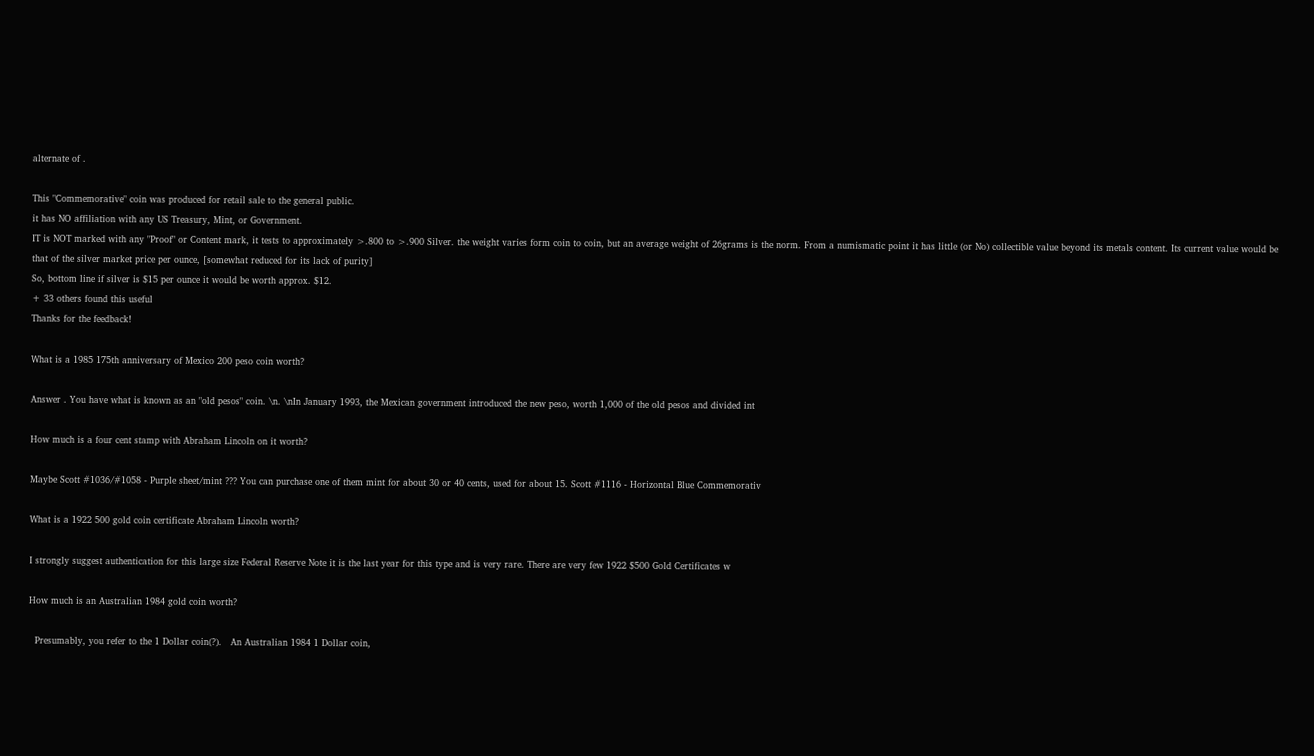alternate of .

This "Commemorative" coin was produced for retail sale to the general public.
it has NO affiliation with any US Treasury, Mint, or Government.
IT is NOT marked with any "Proof" or Content mark, it tests to approximately >.800 to >.900 Silver. the weight varies form coin to coin, but an average weight of 26grams is the norm. From a numismatic point it has little (or No) collectible value beyond its metals content. Its current value would be that of the silver market price per ounce, [somewhat reduced for its lack of purity]
So, bottom line if silver is $15 per ounce it would be worth approx. $12.
+ 33 others found this useful
Thanks for the feedback!

What is a 1985 175th anniversary of Mexico 200 peso coin worth?

Answer . You have what is known as an "old pesos" coin. \n. \nIn January 1993, the Mexican government introduced the new peso, worth 1,000 of the old pesos and divided int

How much is a four cent stamp with Abraham Lincoln on it worth?

Maybe Scott #1036/#1058 - Purple sheet/mint ??? You can purchase one of them mint for about 30 or 40 cents, used for about 15. Scott #1116 - Horizontal Blue Commemorativ

What is a 1922 500 gold coin certificate Abraham Lincoln worth?

I strongly suggest authentication for this large size Federal Reserve Note it is the last year for this type and is very rare. There are very few 1922 $500 Gold Certificates w

How much is an Australian 1984 gold coin worth?

  Presumably, you refer to the 1 Dollar coin(?).   An Australian 1984 1 Dollar coin,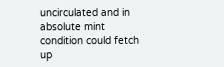uncirculated and in absolute mint condition could fetch up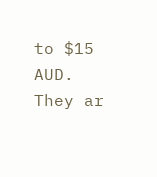to $15 AUD.   They ar